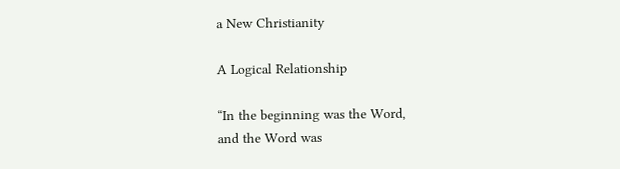a New Christianity

A Logical Relationship

“In the beginning was the Word,
and the Word was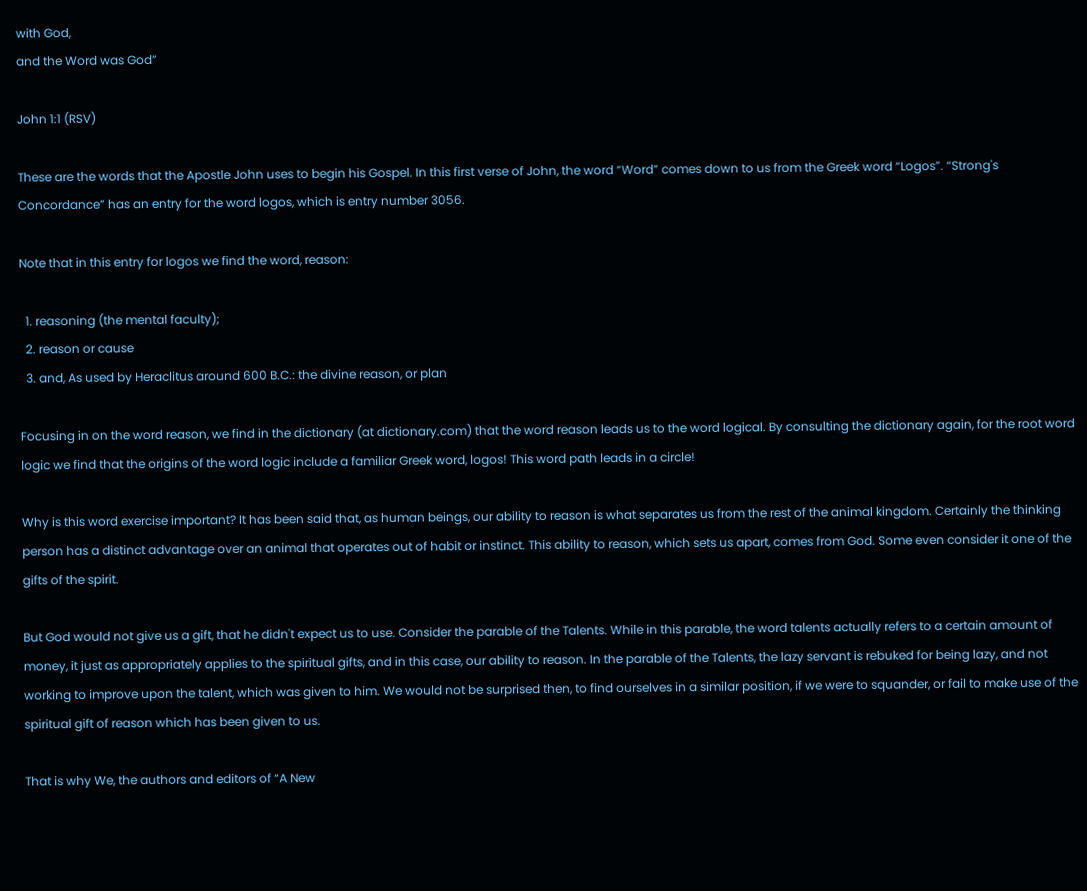with God,
and the Word was God”

John 1:1 (RSV)

These are the words that the Apostle John uses to begin his Gospel. In this first verse of John, the word “Word” comes down to us from the Greek word “Logos”. “Strong's Concordance” has an entry for the word logos, which is entry number 3056.

Note that in this entry for logos we find the word, reason:

  1. reasoning (the mental faculty);
  2. reason or cause
  3. and, As used by Heraclitus around 600 B.C.: the divine reason, or plan

Focusing in on the word reason, we find in the dictionary (at dictionary.com) that the word reason leads us to the word logical. By consulting the dictionary again, for the root word logic we find that the origins of the word logic include a familiar Greek word, logos! This word path leads in a circle!

Why is this word exercise important? It has been said that, as human beings, our ability to reason is what separates us from the rest of the animal kingdom. Certainly the thinking person has a distinct advantage over an animal that operates out of habit or instinct. This ability to reason, which sets us apart, comes from God. Some even consider it one of the gifts of the spirit.

But God would not give us a gift, that he didn't expect us to use. Consider the parable of the Talents. While in this parable, the word talents actually refers to a certain amount of money, it just as appropriately applies to the spiritual gifts, and in this case, our ability to reason. In the parable of the Talents, the lazy servant is rebuked for being lazy, and not working to improve upon the talent, which was given to him. We would not be surprised then, to find ourselves in a similar position, if we were to squander, or fail to make use of the spiritual gift of reason which has been given to us.

That is why We, the authors and editors of “A New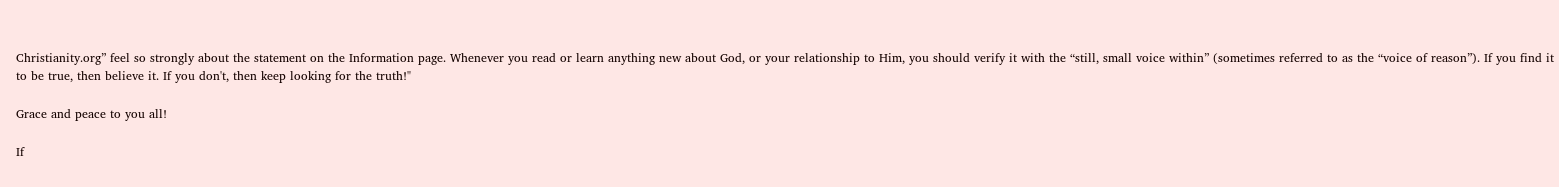Christianity.org” feel so strongly about the statement on the Information page. Whenever you read or learn anything new about God, or your relationship to Him, you should verify it with the “still, small voice within” (sometimes referred to as the “voice of reason”). If you find it to be true, then believe it. If you don't, then keep looking for the truth!"

Grace and peace to you all!

If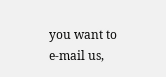you want to e-mail us,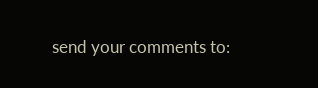send your comments to: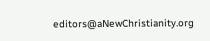editors@aNewChristianity.org